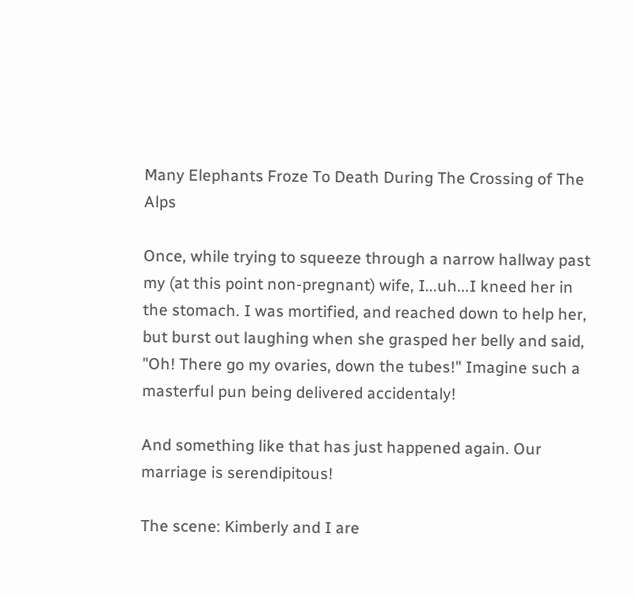Many Elephants Froze To Death During The Crossing of The Alps

Once, while trying to squeeze through a narrow hallway past my (at this point non-pregnant) wife, I...uh...I kneed her in the stomach. I was mortified, and reached down to help her, but burst out laughing when she grasped her belly and said, "Oh! There go my ovaries, down the tubes!" Imagine such a masterful pun being delivered accidentaly!

And something like that has just happened again. Our marriage is serendipitous!

The scene: Kimberly and I are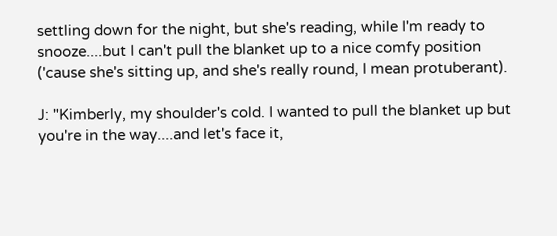settling down for the night, but she's reading, while I'm ready to snooze....but I can't pull the blanket up to a nice comfy position ('cause she's sitting up, and she's really round, I mean protuberant).

J: "Kimberly, my shoulder's cold. I wanted to pull the blanket up but you're in the way....and let's face it,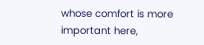whose comfort is more important here,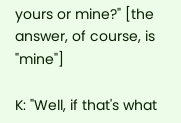yours or mine?" [the answer, of course, is "mine"]

K: "Well, if that's what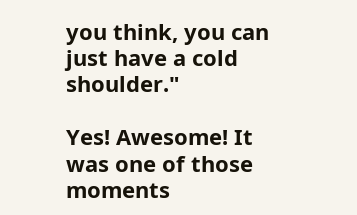you think, you can just have a cold shoulder."

Yes! Awesome! It was one of those moments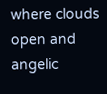where clouds open and angelic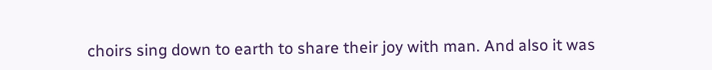choirs sing down to earth to share their joy with man. And also it was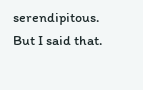serendipitous. But I said that.